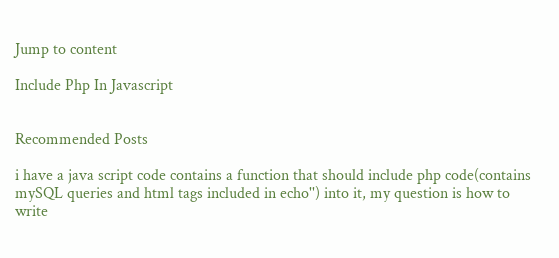Jump to content

Include Php In Javascript


Recommended Posts

i have a java script code contains a function that should include php code(contains mySQL queries and html tags included in echo'') into it, my question is how to write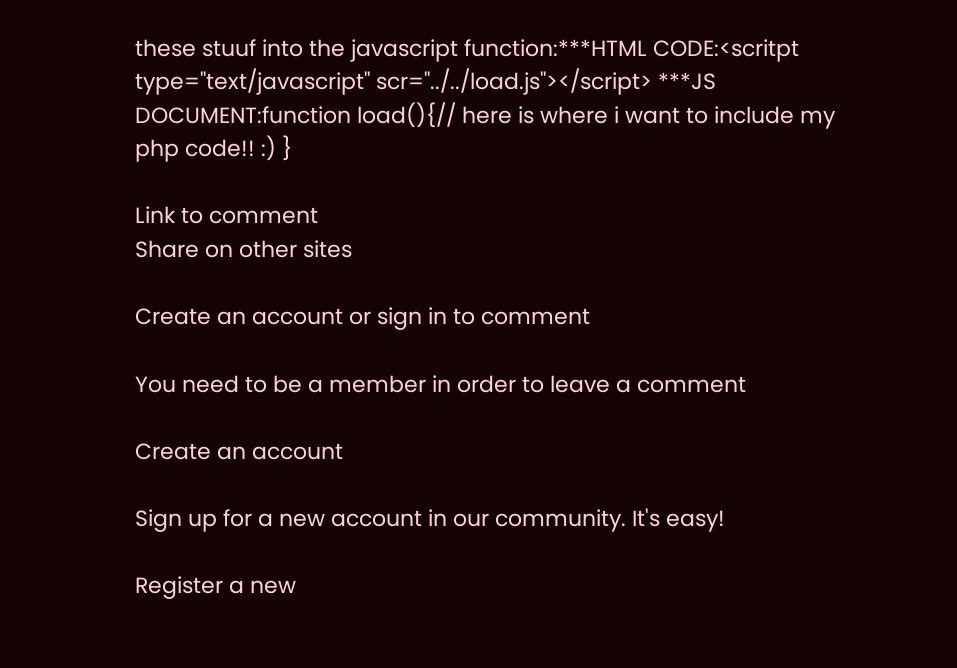these stuuf into the javascript function:***HTML CODE:<scritpt type="text/javascript" scr="../../load.js"></script> ***JS DOCUMENT:function load(){// here is where i want to include my php code!! :) }

Link to comment
Share on other sites

Create an account or sign in to comment

You need to be a member in order to leave a comment

Create an account

Sign up for a new account in our community. It's easy!

Register a new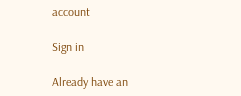account

Sign in

Already have an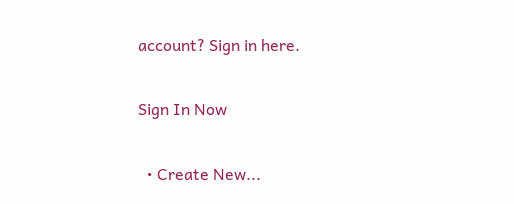account? Sign in here.

Sign In Now

  • Create New...